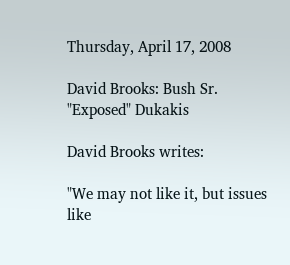Thursday, April 17, 2008

David Brooks: Bush Sr. "Exposed" Dukakis

David Brooks writes:

"We may not like it, but issues like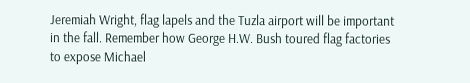Jeremiah Wright, flag lapels and the Tuzla airport will be important in the fall. Remember how George H.W. Bush toured flag factories to expose Michael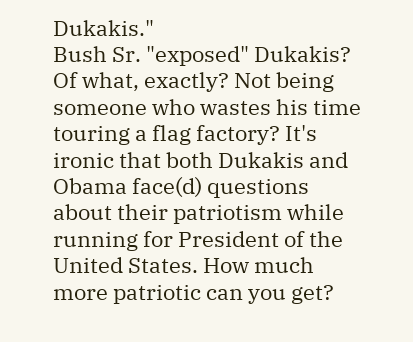Dukakis."
Bush Sr. "exposed" Dukakis? Of what, exactly? Not being someone who wastes his time touring a flag factory? It's ironic that both Dukakis and Obama face(d) questions about their patriotism while running for President of the United States. How much more patriotic can you get?